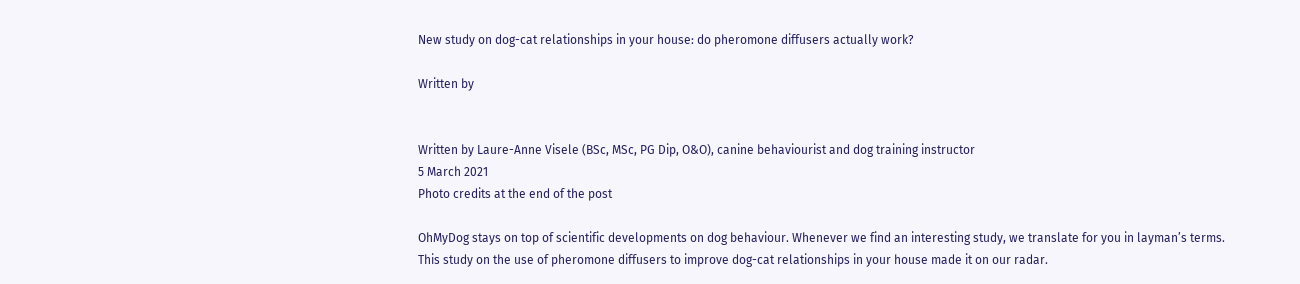New study on dog-cat relationships in your house: do pheromone diffusers actually work?

Written by


Written by Laure-Anne Visele (BSc, MSc, PG Dip, O&O), canine behaviourist and dog training instructor
5 March 2021
Photo credits at the end of the post

OhMyDog stays on top of scientific developments on dog behaviour. Whenever we find an interesting study, we translate for you in layman’s terms. This study on the use of pheromone diffusers to improve dog-cat relationships in your house made it on our radar.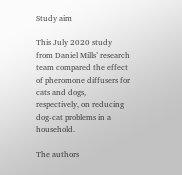Study aim

This July 2020 study from Daniel Mills’ research team compared the effect of pheromone diffusers for cats and dogs, respectively, on reducing dog-cat problems in a household.

The authors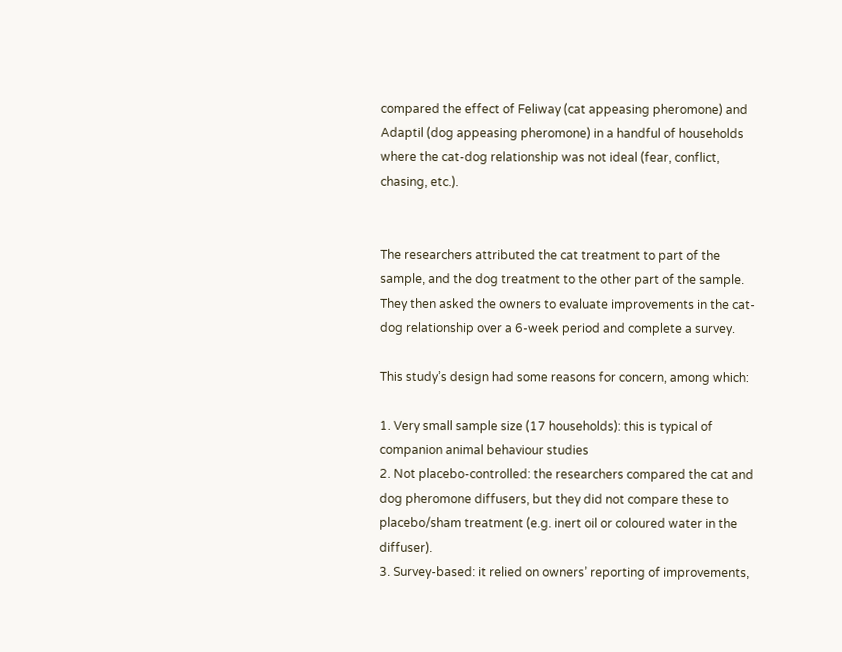compared the effect of Feliway (cat appeasing pheromone) and Adaptil (dog appeasing pheromone) in a handful of households where the cat-dog relationship was not ideal (fear, conflict, chasing, etc.).


The researchers attributed the cat treatment to part of the sample, and the dog treatment to the other part of the sample. They then asked the owners to evaluate improvements in the cat-dog relationship over a 6-week period and complete a survey.

This study’s design had some reasons for concern, among which:

1. Very small sample size (17 households): this is typical of companion animal behaviour studies
2. Not placebo-controlled: the researchers compared the cat and dog pheromone diffusers, but they did not compare these to placebo/sham treatment (e.g. inert oil or coloured water in the diffuser).
3. Survey-based: it relied on owners’ reporting of improvements,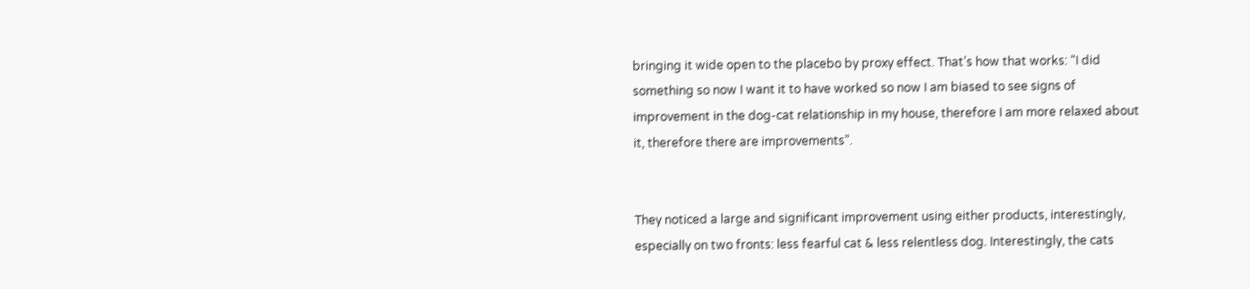bringing it wide open to the placebo by proxy effect. That’s how that works: “I did something so now I want it to have worked so now I am biased to see signs of improvement in the dog-cat relationship in my house, therefore I am more relaxed about it, therefore there are improvements”.


They noticed a large and significant improvement using either products, interestingly, especially on two fronts: less fearful cat & less relentless dog. Interestingly, the cats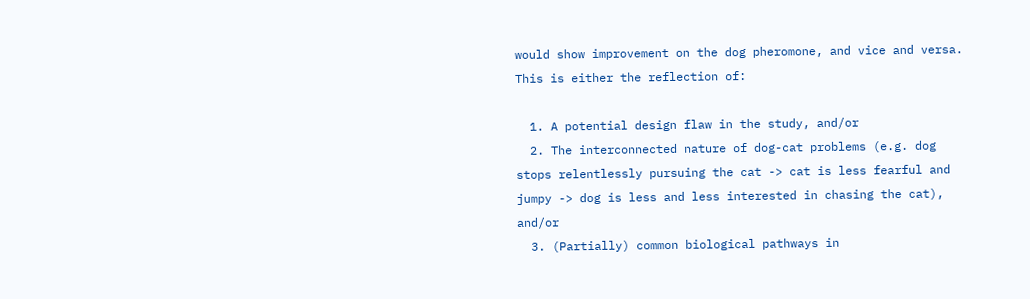would show improvement on the dog pheromone, and vice and versa. This is either the reflection of:

  1. A potential design flaw in the study, and/or
  2. The interconnected nature of dog-cat problems (e.g. dog stops relentlessly pursuing the cat -> cat is less fearful and jumpy -> dog is less and less interested in chasing the cat), and/or
  3. (Partially) common biological pathways in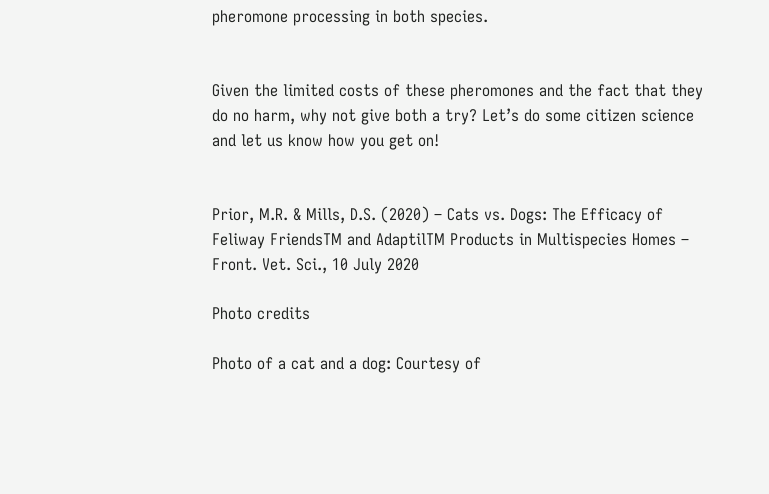pheromone processing in both species.


Given the limited costs of these pheromones and the fact that they do no harm, why not give both a try? Let’s do some citizen science and let us know how you get on!


Prior, M.R. & Mills, D.S. (2020) – Cats vs. Dogs: The Efficacy of Feliway FriendsTM and AdaptilTM Products in Multispecies Homes – Front. Vet. Sci., 10 July 2020

Photo credits

Photo of a cat and a dog: Courtesy of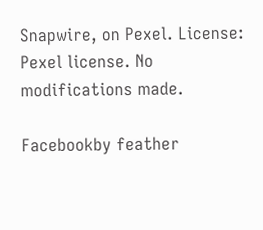Snapwire, on Pexel. License: Pexel license. No modifications made.

Facebookby feather